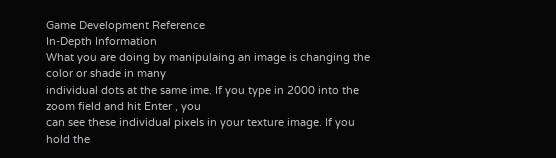Game Development Reference
In-Depth Information
What you are doing by manipulaing an image is changing the color or shade in many
individual dots at the same ime. If you type in 2000 into the zoom field and hit Enter , you
can see these individual pixels in your texture image. If you hold the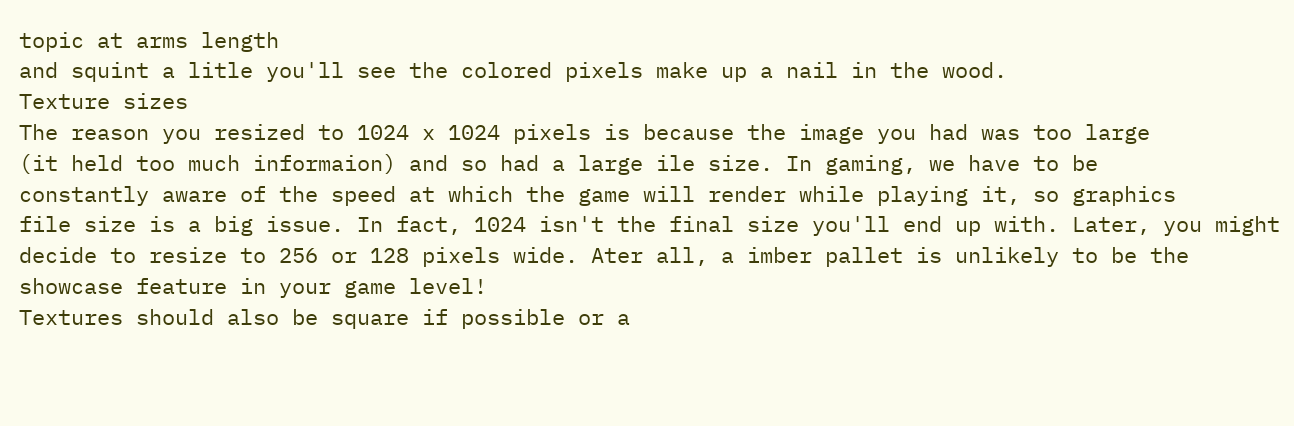topic at arms length
and squint a litle you'll see the colored pixels make up a nail in the wood.
Texture sizes
The reason you resized to 1024 x 1024 pixels is because the image you had was too large
(it held too much informaion) and so had a large ile size. In gaming, we have to be
constantly aware of the speed at which the game will render while playing it, so graphics
file size is a big issue. In fact, 1024 isn't the final size you'll end up with. Later, you might
decide to resize to 256 or 128 pixels wide. Ater all, a imber pallet is unlikely to be the
showcase feature in your game level!
Textures should also be square if possible or a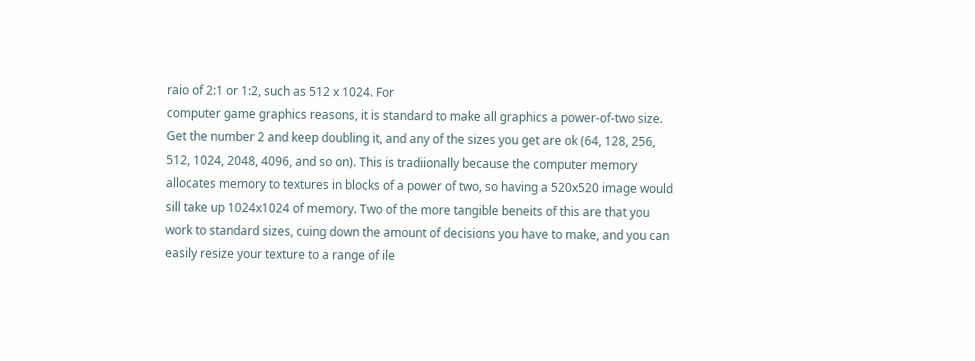raio of 2:1 or 1:2, such as 512 x 1024. For
computer game graphics reasons, it is standard to make all graphics a power-of-two size.
Get the number 2 and keep doubling it, and any of the sizes you get are ok (64, 128, 256,
512, 1024, 2048, 4096, and so on). This is tradiionally because the computer memory
allocates memory to textures in blocks of a power of two, so having a 520x520 image would
sill take up 1024x1024 of memory. Two of the more tangible beneits of this are that you
work to standard sizes, cuing down the amount of decisions you have to make, and you can
easily resize your texture to a range of ile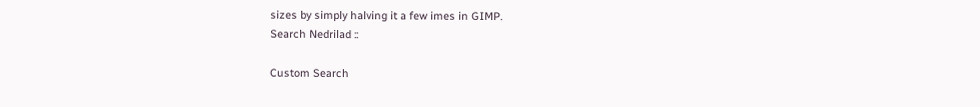sizes by simply halving it a few imes in GIMP.
Search Nedrilad ::

Custom Search